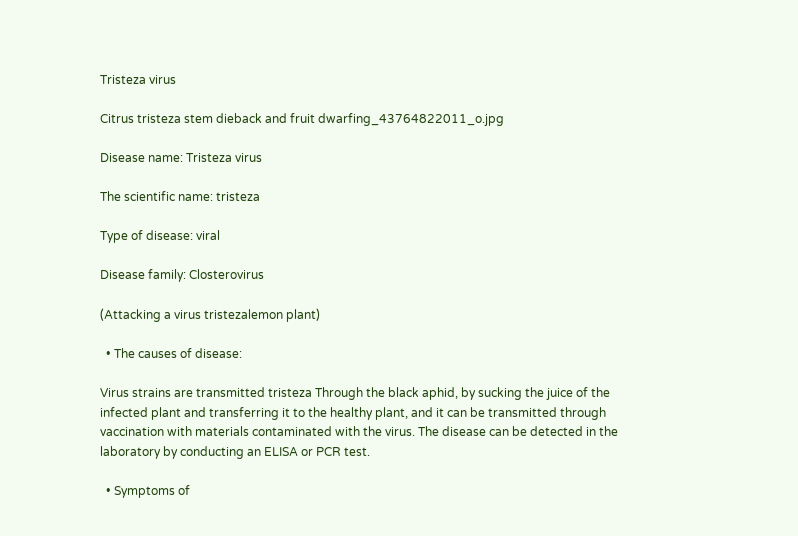Tristeza virus

Citrus tristeza stem dieback and fruit dwarfing_43764822011_o.jpg

Disease name: Tristeza virus

The scientific name: tristeza

Type of disease: viral

Disease family: Closterovirus

(Attacking a virus tristezalemon plant)

  • The causes of disease:

Virus strains are transmitted tristeza Through the black aphid, by sucking the juice of the infected plant and transferring it to the healthy plant, and it can be transmitted through vaccination with materials contaminated with the virus. The disease can be detected in the laboratory by conducting an ELISA or PCR test.

  • Symptoms of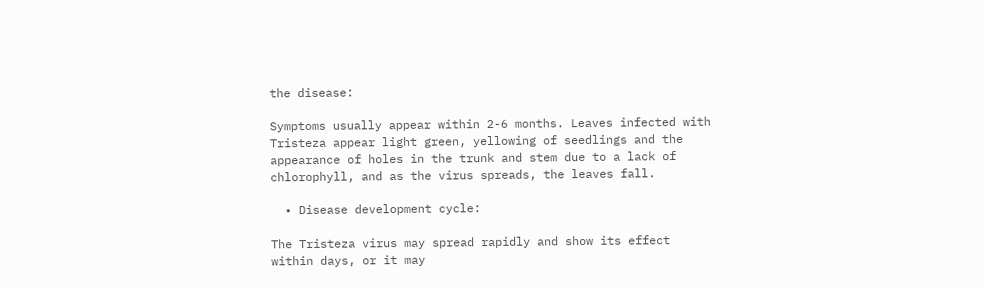the disease:

Symptoms usually appear within 2-6 months. Leaves infected with Tristeza appear light green, yellowing of seedlings and the appearance of holes in the trunk and stem due to a lack of chlorophyll, and as the virus spreads, the leaves fall.

  • Disease development cycle:

The Tristeza virus may spread rapidly and show its effect within days, or it may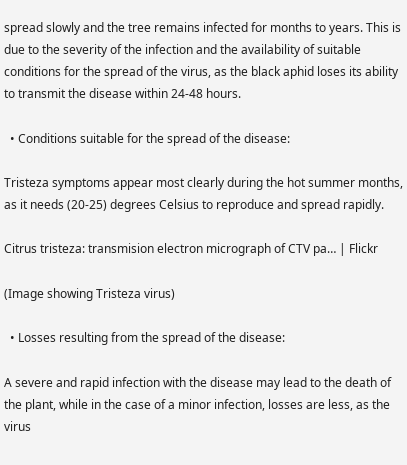spread slowly and the tree remains infected for months to years. This is due to the severity of the infection and the availability of suitable conditions for the spread of the virus, as the black aphid loses its ability to transmit the disease within 24-48 hours.

  • Conditions suitable for the spread of the disease:

Tristeza symptoms appear most clearly during the hot summer months, as it needs (20-25) degrees Celsius to reproduce and spread rapidly.

Citrus tristeza: transmision electron micrograph of CTV pa… | Flickr

(Image showing Tristeza virus)

  • Losses resulting from the spread of the disease:

A severe and rapid infection with the disease may lead to the death of the plant, while in the case of a minor infection, losses are less, as the virus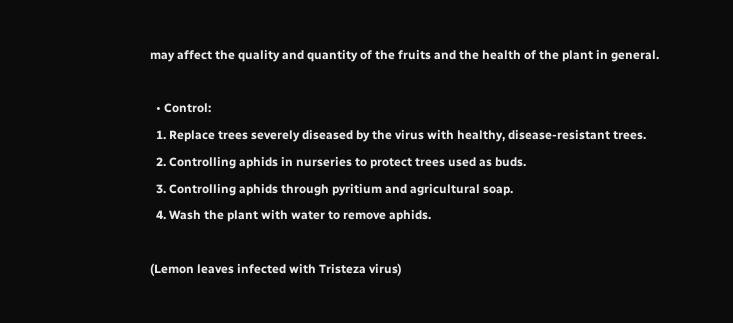may affect the quality and quantity of the fruits and the health of the plant in general.

  • Control:
  1. Replace trees severely diseased by the virus with healthy, disease-resistant trees.
  2. Controlling aphids in nurseries to protect trees used as buds.
  3. Controlling aphids through pyritium and agricultural soap.
  4. Wash the plant with water to remove aphids.

(Lemon leaves infected with Tristeza virus)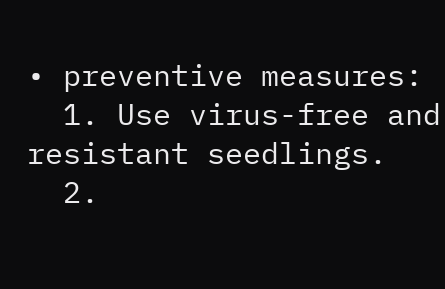• preventive measures:
  1. Use virus-free and resistant seedlings.
  2.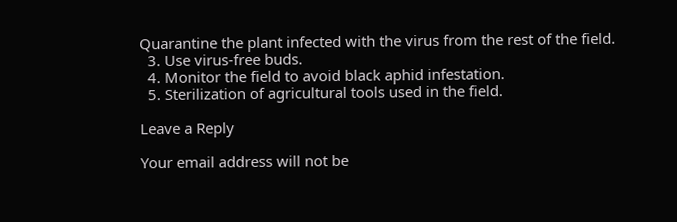Quarantine the plant infected with the virus from the rest of the field.
  3. Use virus-free buds.
  4. Monitor the field to avoid black aphid infestation.
  5. Sterilization of agricultural tools used in the field.

Leave a Reply

Your email address will not be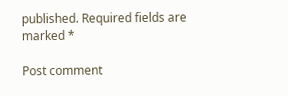published. Required fields are marked *

Post comment